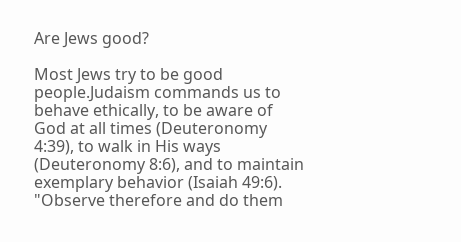Are Jews good?

Most Jews try to be good people.Judaism commands us to behave ethically, to be aware of God at all times (Deuteronomy 4:39), to walk in His ways (Deuteronomy 8:6), and to maintain exemplary behavior (Isaiah 49:6). "Observe therefore and do them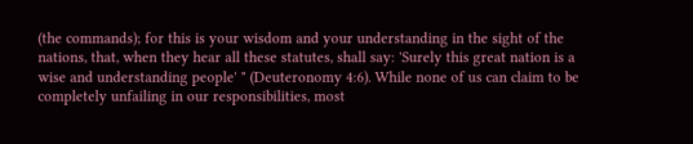(the commands); for this is your wisdom and your understanding in the sight of the nations, that, when they hear all these statutes, shall say: 'Surely this great nation is a wise and understanding people' " (Deuteronomy 4:6). While none of us can claim to be completely unfailing in our responsibilities, most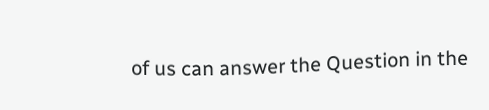of us can answer the Question in the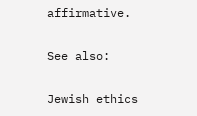affirmative.

See also:

Jewish ethics